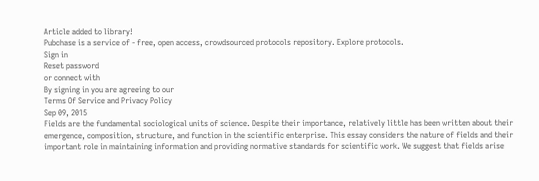Article added to library!
Pubchase is a service of - free, open access, crowdsourced protocols repository. Explore protocols.
Sign in
Reset password
or connect with
By signing in you are agreeing to our
Terms Of Service and Privacy Policy
Sep 09, 2015
Fields are the fundamental sociological units of science. Despite their importance, relatively little has been written about their emergence, composition, structure, and function in the scientific enterprise. This essay considers the nature of fields and their important role in maintaining information and providing normative standards for scientific work. We suggest that fields arise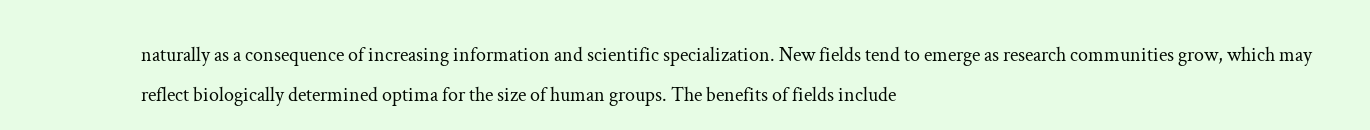naturally as a consequence of increasing information and scientific specialization. New fields tend to emerge as research communities grow, which may reflect biologically determined optima for the size of human groups. The benefits of fields include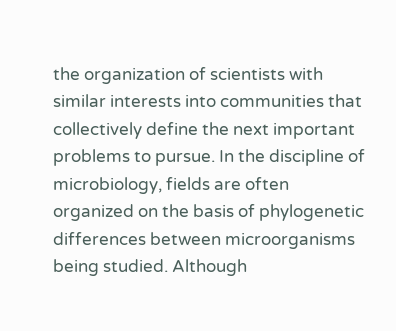the organization of scientists with similar interests into communities that collectively define the next important problems to pursue. In the discipline of microbiology, fields are often organized on the basis of phylogenetic differences between microorganisms being studied. Although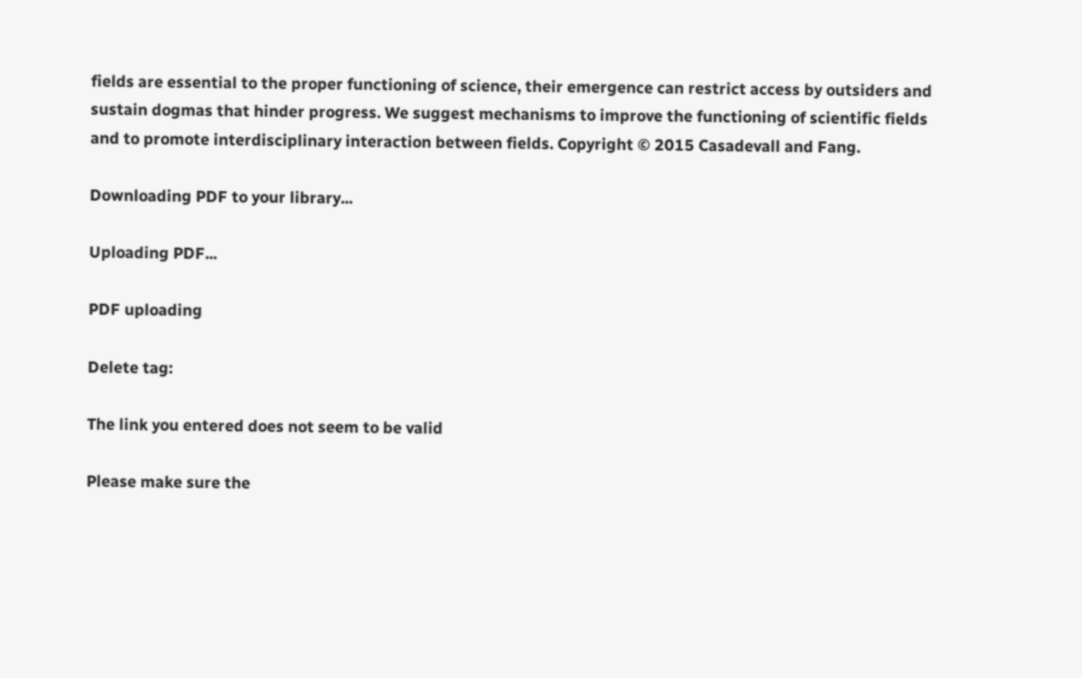fields are essential to the proper functioning of science, their emergence can restrict access by outsiders and sustain dogmas that hinder progress. We suggest mechanisms to improve the functioning of scientific fields and to promote interdisciplinary interaction between fields. Copyright © 2015 Casadevall and Fang.

Downloading PDF to your library...

Uploading PDF...

PDF uploading

Delete tag:

The link you entered does not seem to be valid

Please make sure the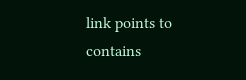link points to contains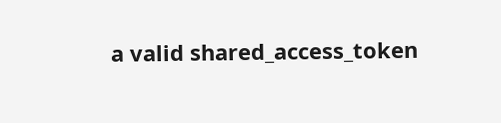a valid shared_access_token